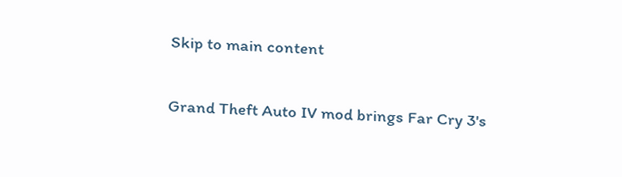Skip to main content

Grand Theft Auto IV mod brings Far Cry 3's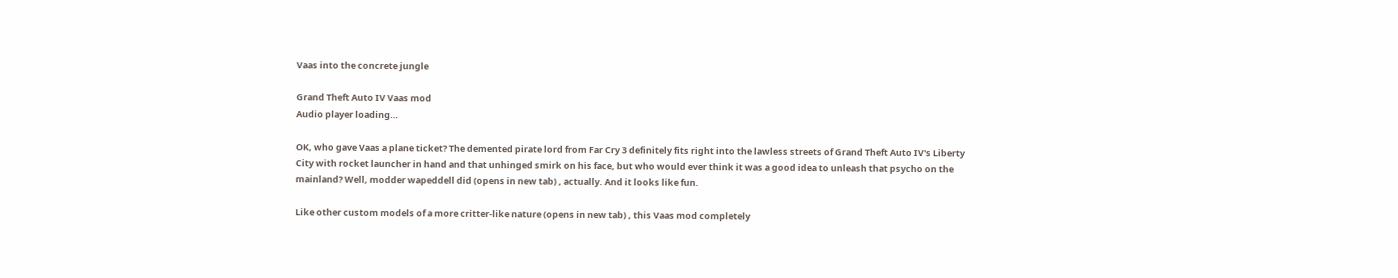Vaas into the concrete jungle

Grand Theft Auto IV Vaas mod
Audio player loading…

OK, who gave Vaas a plane ticket? The demented pirate lord from Far Cry 3 definitely fits right into the lawless streets of Grand Theft Auto IV's Liberty City with rocket launcher in hand and that unhinged smirk on his face, but who would ever think it was a good idea to unleash that psycho on the mainland? Well, modder wapeddell did (opens in new tab) , actually. And it looks like fun.

Like other custom models of a more critter-like nature (opens in new tab) , this Vaas mod completely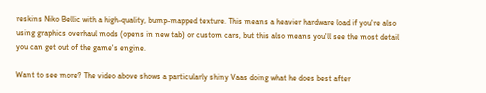reskins Niko Bellic with a high-quality, bump-mapped texture. This means a heavier hardware load if you're also using graphics overhaul mods (opens in new tab) or custom cars, but this also means you'll see the most detail you can get out of the game's engine.

Want to see more? The video above shows a particularly shiny Vaas doing what he does best after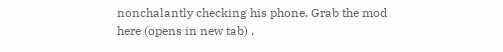nonchalantly checking his phone. Grab the mod here (opens in new tab) ,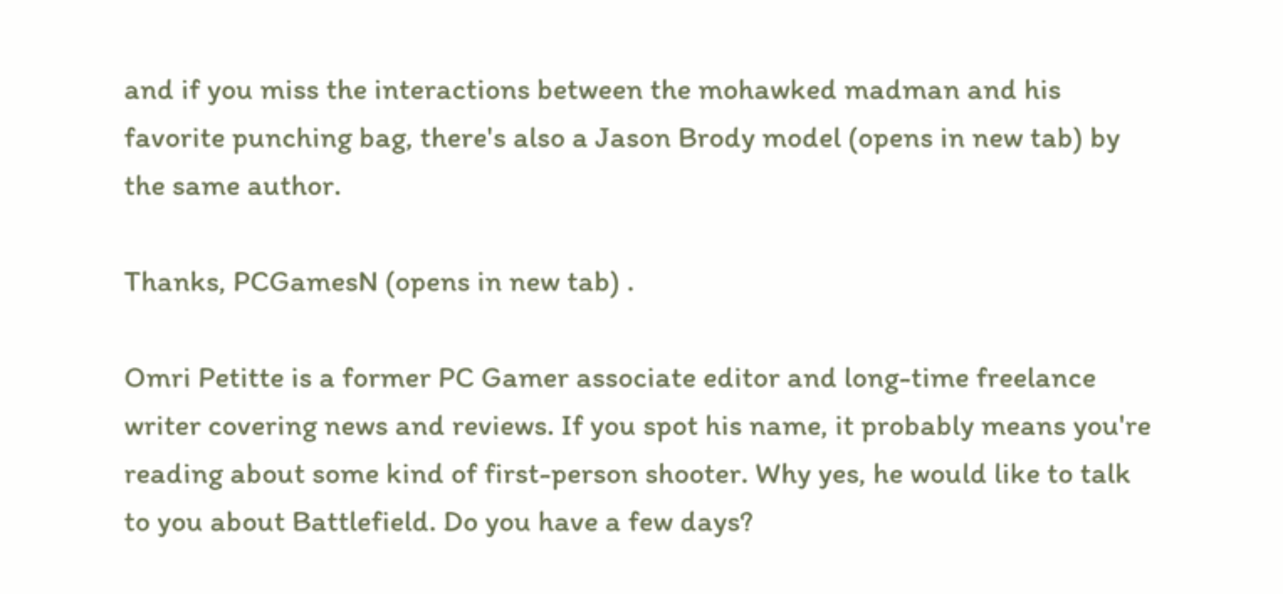and if you miss the interactions between the mohawked madman and his favorite punching bag, there's also a Jason Brody model (opens in new tab) by the same author.

Thanks, PCGamesN (opens in new tab) .

Omri Petitte is a former PC Gamer associate editor and long-time freelance writer covering news and reviews. If you spot his name, it probably means you're reading about some kind of first-person shooter. Why yes, he would like to talk to you about Battlefield. Do you have a few days?